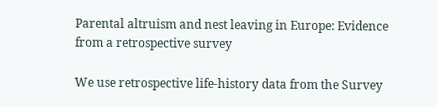Parental altruism and nest leaving in Europe: Evidence from a retrospective survey

We use retrospective life-history data from the Survey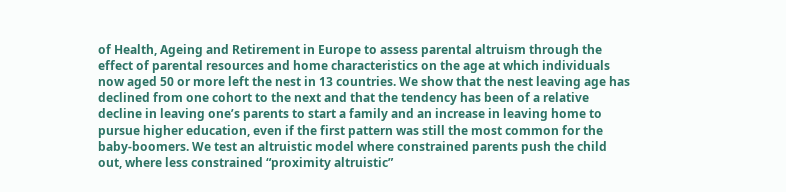of Health, Ageing and Retirement in Europe to assess parental altruism through the effect of parental resources and home characteristics on the age at which individuals now aged 50 or more left the nest in 13 countries. We show that the nest leaving age has declined from one cohort to the next and that the tendency has been of a relative decline in leaving one’s parents to start a family and an increase in leaving home to pursue higher education, even if the first pattern was still the most common for the baby-boomers. We test an altruistic model where constrained parents push the child out, where less constrained “proximity altruistic”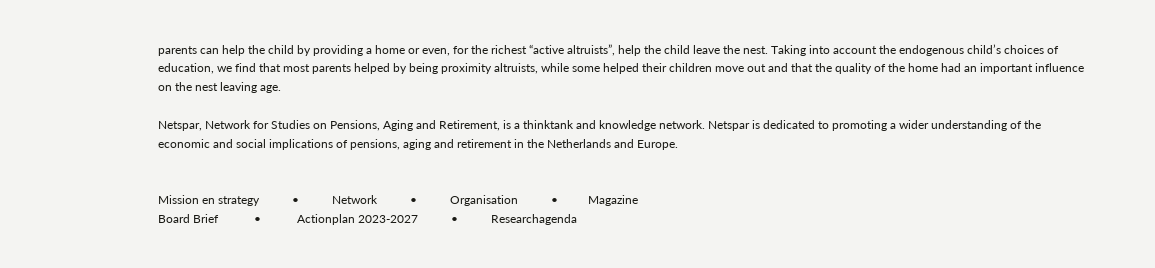parents can help the child by providing a home or even, for the richest “active altruists”, help the child leave the nest. Taking into account the endogenous child’s choices of education, we find that most parents helped by being proximity altruists, while some helped their children move out and that the quality of the home had an important influence on the nest leaving age.

Netspar, Network for Studies on Pensions, Aging and Retirement, is a thinktank and knowledge network. Netspar is dedicated to promoting a wider understanding of the economic and social implications of pensions, aging and retirement in the Netherlands and Europe.


Mission en strategy           •           Network           •           Organisation           •          Magazine
Board Brief            •            Actionplan 2023-2027           •           Researchagenda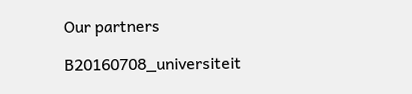Our partners

B20160708_universiteit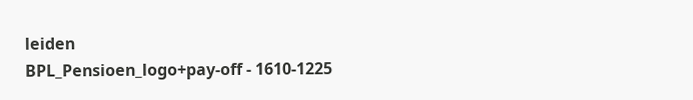leiden
BPL_Pensioen_logo+pay-off - 1610-1225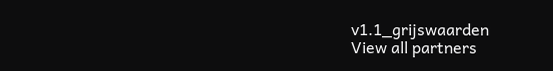v1.1_grijswaarden
View all partners